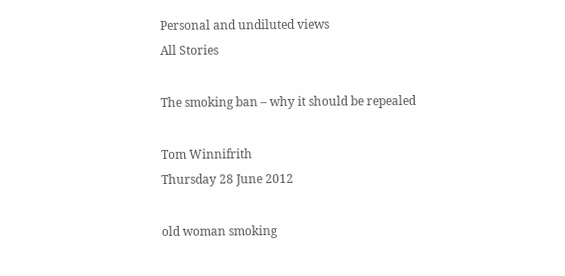Personal and undiluted views
All Stories

The smoking ban – why it should be repealed

Tom Winnifrith
Thursday 28 June 2012

old woman smoking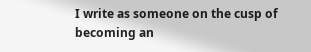I write as someone on the cusp of becoming an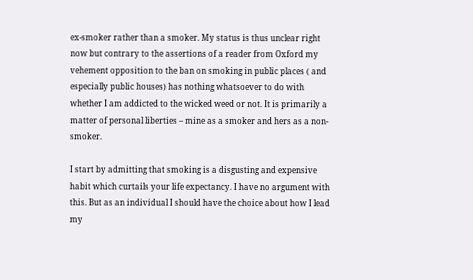ex-smoker rather than a smoker. My status is thus unclear right now but contrary to the assertions of a reader from Oxford my vehement opposition to the ban on smoking in public places ( and especially public houses) has nothing whatsoever to do with whether I am addicted to the wicked weed or not. It is primarily a matter of personal liberties – mine as a smoker and hers as a non-smoker.

I start by admitting that smoking is a disgusting and expensive habit which curtails your life expectancy. I have no argument with this. But as an individual I should have the choice about how I lead my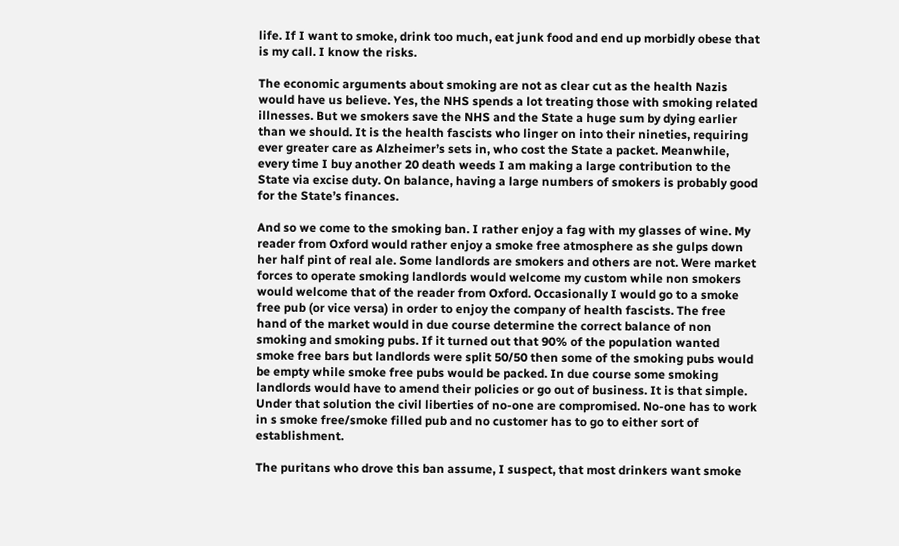life. If I want to smoke, drink too much, eat junk food and end up morbidly obese that is my call. I know the risks.

The economic arguments about smoking are not as clear cut as the health Nazis would have us believe. Yes, the NHS spends a lot treating those with smoking related illnesses. But we smokers save the NHS and the State a huge sum by dying earlier than we should. It is the health fascists who linger on into their nineties, requiring ever greater care as Alzheimer’s sets in, who cost the State a packet. Meanwhile, every time I buy another 20 death weeds I am making a large contribution to the State via excise duty. On balance, having a large numbers of smokers is probably good for the State’s finances.

And so we come to the smoking ban. I rather enjoy a fag with my glasses of wine. My reader from Oxford would rather enjoy a smoke free atmosphere as she gulps down her half pint of real ale. Some landlords are smokers and others are not. Were market forces to operate smoking landlords would welcome my custom while non smokers would welcome that of the reader from Oxford. Occasionally I would go to a smoke free pub (or vice versa) in order to enjoy the company of health fascists. The free hand of the market would in due course determine the correct balance of non smoking and smoking pubs. If it turned out that 90% of the population wanted smoke free bars but landlords were split 50/50 then some of the smoking pubs would be empty while smoke free pubs would be packed. In due course some smoking landlords would have to amend their policies or go out of business. It is that simple. Under that solution the civil liberties of no-one are compromised. No-one has to work in s smoke free/smoke filled pub and no customer has to go to either sort of establishment.

The puritans who drove this ban assume, I suspect, that most drinkers want smoke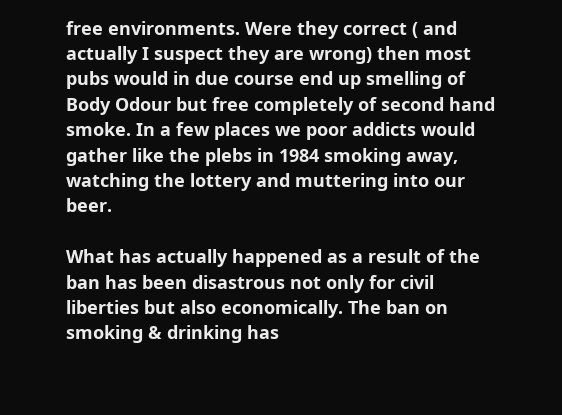free environments. Were they correct ( and actually I suspect they are wrong) then most pubs would in due course end up smelling of Body Odour but free completely of second hand smoke. In a few places we poor addicts would gather like the plebs in 1984 smoking away, watching the lottery and muttering into our beer.

What has actually happened as a result of the ban has been disastrous not only for civil liberties but also economically. The ban on smoking & drinking has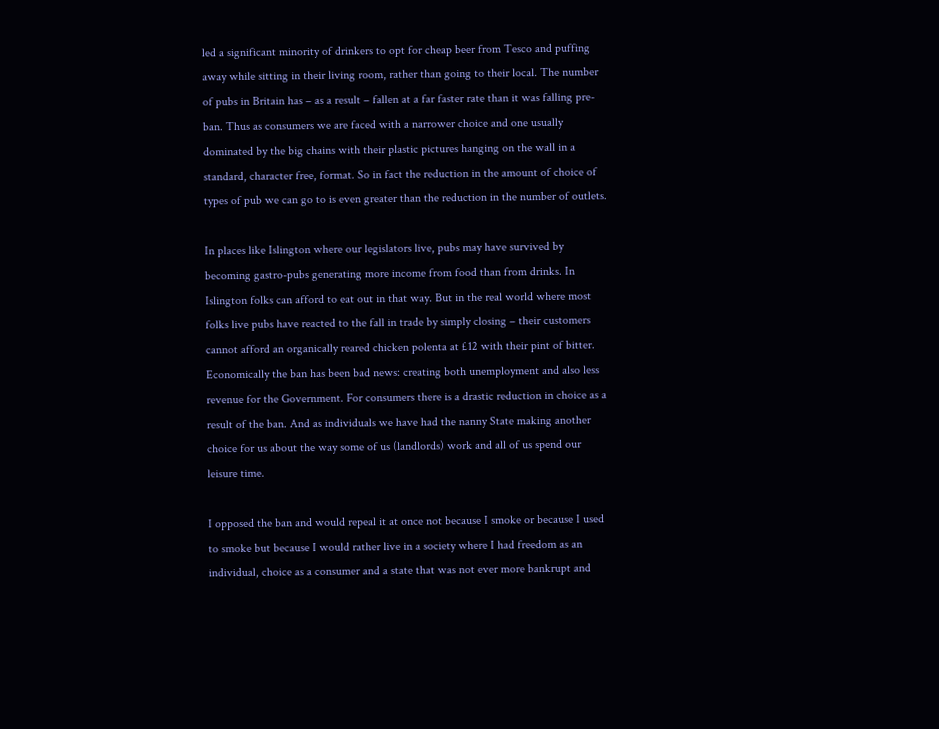led a significant minority of drinkers to opt for cheap beer from Tesco and puffing away while sitting in their living room, rather than going to their local. The number of pubs in Britain has – as a result – fallen at a far faster rate than it was falling pre-ban. Thus as consumers we are faced with a narrower choice and one usually dominated by the big chains with their plastic pictures hanging on the wall in a standard, character free, format. So in fact the reduction in the amount of choice of types of pub we can go to is even greater than the reduction in the number of outlets.

In places like Islington where our legislators live, pubs may have survived by becoming gastro-pubs generating more income from food than from drinks. In Islington folks can afford to eat out in that way. But in the real world where most folks live pubs have reacted to the fall in trade by simply closing – their customers cannot afford an organically reared chicken polenta at £12 with their pint of bitter. Economically the ban has been bad news: creating both unemployment and also less revenue for the Government. For consumers there is a drastic reduction in choice as a result of the ban. And as individuals we have had the nanny State making another choice for us about the way some of us (landlords) work and all of us spend our leisure time.

I opposed the ban and would repeal it at once not because I smoke or because I used to smoke but because I would rather live in a society where I had freedom as an individual, choice as a consumer and a state that was not ever more bankrupt and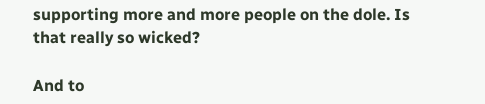supporting more and more people on the dole. Is that really so wicked?

And to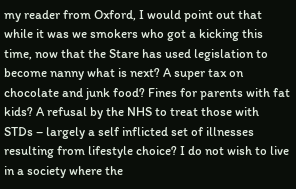my reader from Oxford, I would point out that while it was we smokers who got a kicking this time, now that the Stare has used legislation to become nanny what is next? A super tax on chocolate and junk food? Fines for parents with fat kids? A refusal by the NHS to treat those with STDs – largely a self inflicted set of illnesses resulting from lifestyle choice? I do not wish to live in a society where the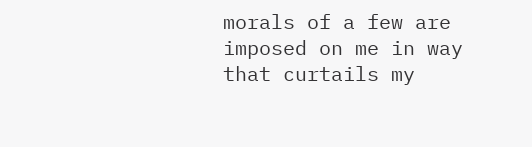morals of a few are imposed on me in way that curtails my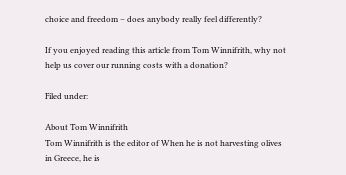choice and freedom – does anybody really feel differently?

If you enjoyed reading this article from Tom Winnifrith, why not help us cover our running costs with a donation?

Filed under:

About Tom Winnifrith
Tom Winnifrith is the editor of When he is not harvesting olives in Greece, he is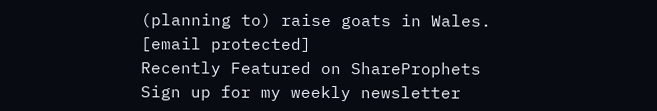(planning to) raise goats in Wales.
[email protected]
Recently Featured on ShareProphets
Sign up for my weekly newsletter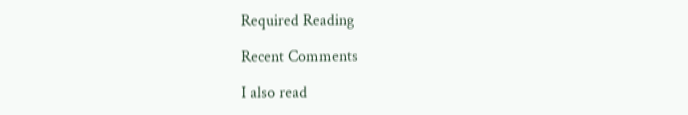Required Reading

Recent Comments

I also read